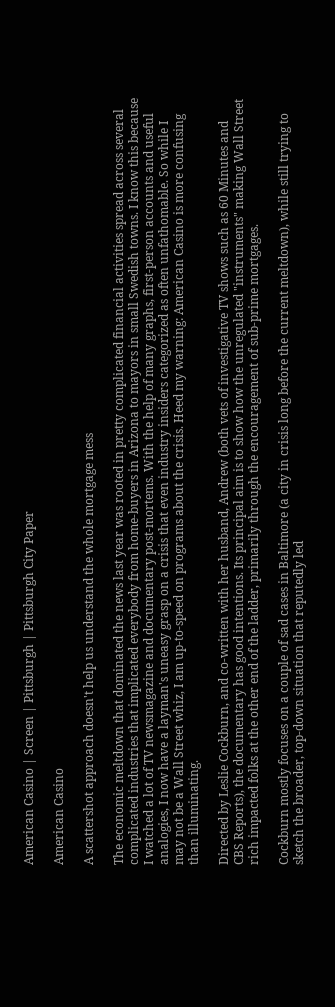American Casino | Screen | Pittsburgh | Pittsburgh City Paper

American Casino

A scattershot approach doesn't help us understand the whole mortgage mess

The economic meltdown that dominated the news last year was rooted in pretty complicated financial activities spread across several complicated industries that implicated everybody from home-buyers in Arizona to mayors in small Swedish towns. I know this because I watched a lot of TV newsmagazine and documentary post-mortems. With the help of many graphs, first-person accounts and useful analogies, I now have a layman's uneasy grasp on a crisis that even industry insiders categorized as often unfathomable. So while I may not be a Wall Street whiz, I am up-to-speed on programs about the crisis. Heed my warning: American Casino is more confusing than illuminating.

Directed by Leslie Cockburn, and co-written with her husband, Andrew (both vets of investigative TV shows such as 60 Minutes and CBS Reports), the documentary has good intentions. Its principal aim is to show how the unregulated "instruments" making Wall Street rich impacted folks at the other end of the ladder, primarily through the encouragement of sub-prime mortgages.

Cockburn mostly focuses on a couple of sad cases in Baltimore (a city in crisis long before the current meltdown), while still trying to sketch the broader, top-down situation that reputedly led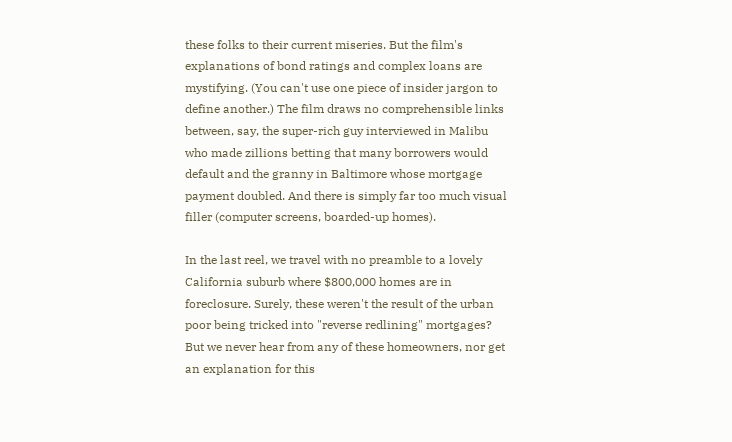these folks to their current miseries. But the film's explanations of bond ratings and complex loans are mystifying. (You can't use one piece of insider jargon to define another.) The film draws no comprehensible links between, say, the super-rich guy interviewed in Malibu who made zillions betting that many borrowers would default and the granny in Baltimore whose mortgage payment doubled. And there is simply far too much visual filler (computer screens, boarded-up homes).

In the last reel, we travel with no preamble to a lovely California suburb where $800,000 homes are in foreclosure. Surely, these weren't the result of the urban poor being tricked into "reverse redlining" mortgages? But we never hear from any of these homeowners, nor get an explanation for this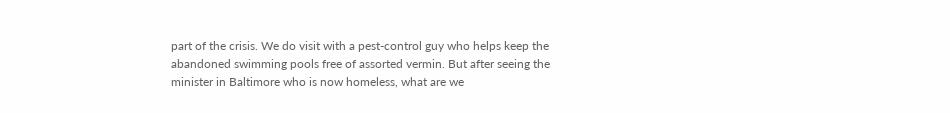part of the crisis. We do visit with a pest-control guy who helps keep the abandoned swimming pools free of assorted vermin. But after seeing the minister in Baltimore who is now homeless, what are we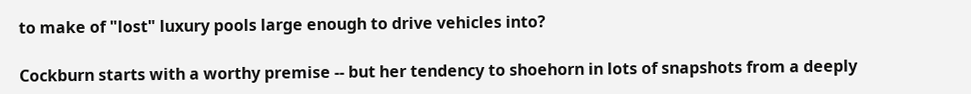to make of "lost" luxury pools large enough to drive vehicles into?

Cockburn starts with a worthy premise -- but her tendency to shoehorn in lots of snapshots from a deeply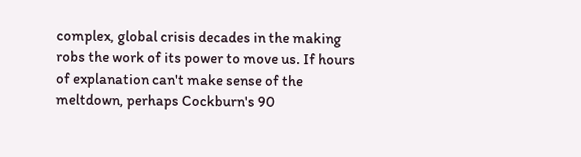complex, global crisis decades in the making robs the work of its power to move us. If hours of explanation can't make sense of the meltdown, perhaps Cockburn's 90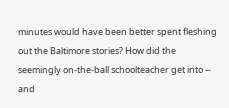minutes would have been better spent fleshing out the Baltimore stories? How did the seemingly on-the-ball schoolteacher get into -- and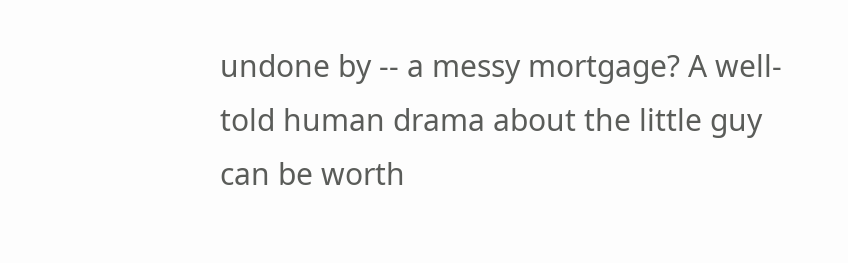undone by -- a messy mortgage? A well-told human drama about the little guy can be worth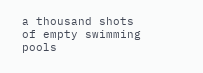a thousand shots of empty swimming pools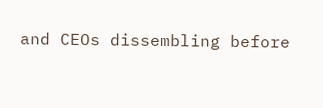and CEOs dissembling before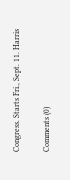Congress. Starts Fri., Sept. 11. Harris

Comments (0)